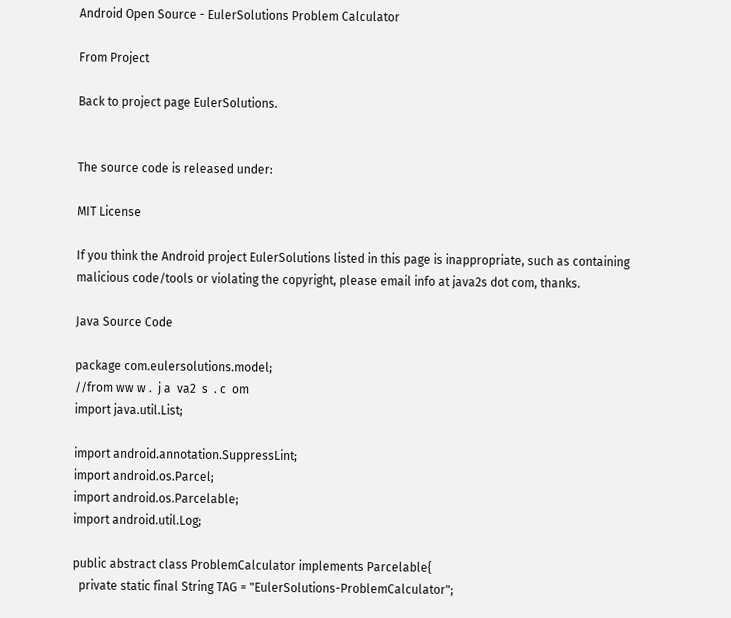Android Open Source - EulerSolutions Problem Calculator

From Project

Back to project page EulerSolutions.


The source code is released under:

MIT License

If you think the Android project EulerSolutions listed in this page is inappropriate, such as containing malicious code/tools or violating the copyright, please email info at java2s dot com, thanks.

Java Source Code

package com.eulersolutions.model;
//from ww w .  j a  va2  s  . c  om
import java.util.List;

import android.annotation.SuppressLint;
import android.os.Parcel;
import android.os.Parcelable;
import android.util.Log;

public abstract class ProblemCalculator implements Parcelable{
  private static final String TAG = "EulerSolutions-ProblemCalculator";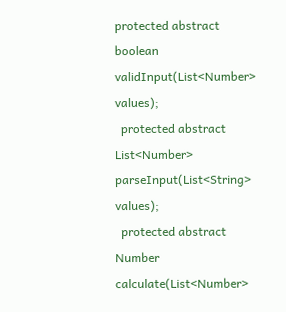protected abstract boolean validInput(List<Number> values);
  protected abstract List<Number> parseInput(List<String> values);
  protected abstract Number calculate(List<Number>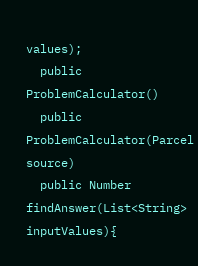values);
  public ProblemCalculator()
  public ProblemCalculator(Parcel source)
  public Number findAnswer(List<String> inputValues){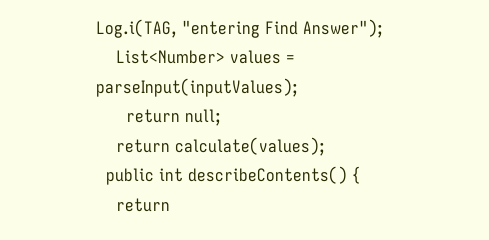Log.i(TAG, "entering Find Answer");
    List<Number> values = parseInput(inputValues);
      return null;
    return calculate(values);
  public int describeContents() {
    return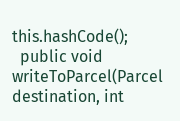this.hashCode();
  public void writeToParcel(Parcel destination, int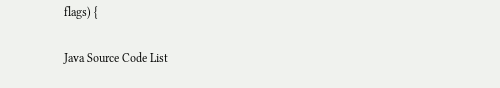flags) {

Java Source Code List